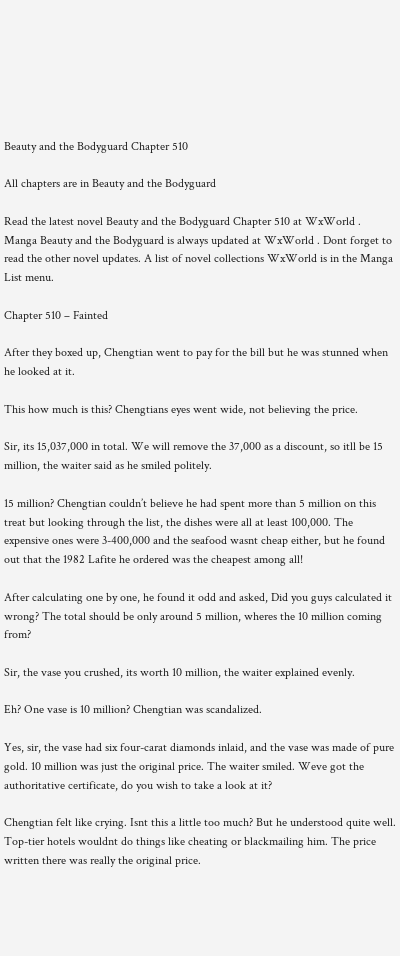Beauty and the Bodyguard Chapter 510

All chapters are in Beauty and the Bodyguard

Read the latest novel Beauty and the Bodyguard Chapter 510 at WxWorld . Manga Beauty and the Bodyguard is always updated at WxWorld . Dont forget to read the other novel updates. A list of novel collections WxWorld is in the Manga List menu.

Chapter 510 – Fainted

After they boxed up, Chengtian went to pay for the bill but he was stunned when he looked at it.

This how much is this? Chengtians eyes went wide, not believing the price.

Sir, its 15,037,000 in total. We will remove the 37,000 as a discount, so itll be 15 million, the waiter said as he smiled politely.

15 million? Chengtian couldn’t believe he had spent more than 5 million on this treat but looking through the list, the dishes were all at least 100,000. The expensive ones were 3-400,000 and the seafood wasnt cheap either, but he found out that the 1982 Lafite he ordered was the cheapest among all!

After calculating one by one, he found it odd and asked, Did you guys calculated it wrong? The total should be only around 5 million, wheres the 10 million coming from?

Sir, the vase you crushed, its worth 10 million, the waiter explained evenly.

Eh? One vase is 10 million? Chengtian was scandalized.

Yes, sir, the vase had six four-carat diamonds inlaid, and the vase was made of pure gold. 10 million was just the original price. The waiter smiled. Weve got the authoritative certificate, do you wish to take a look at it?

Chengtian felt like crying. Isnt this a little too much? But he understood quite well. Top-tier hotels wouldnt do things like cheating or blackmailing him. The price written there was really the original price.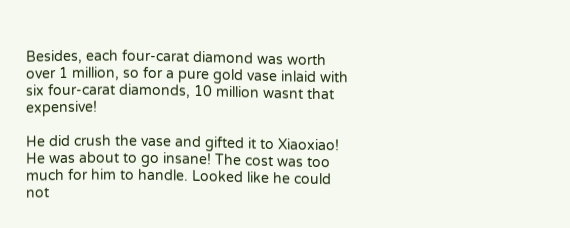Besides, each four-carat diamond was worth over 1 million, so for a pure gold vase inlaid with six four-carat diamonds, 10 million wasnt that expensive!

He did crush the vase and gifted it to Xiaoxiao! He was about to go insane! The cost was too much for him to handle. Looked like he could not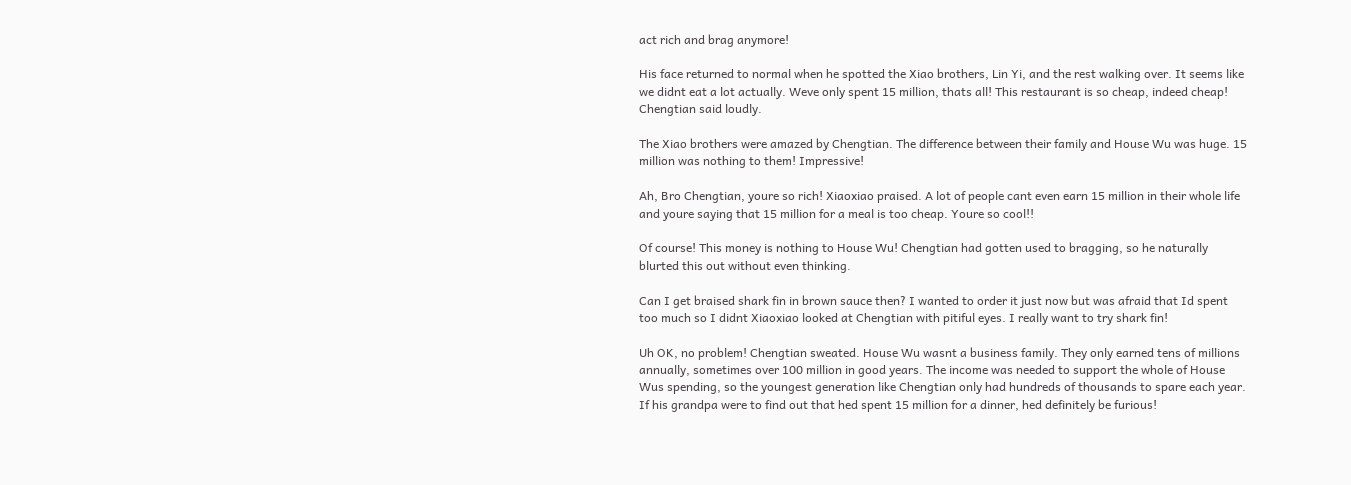act rich and brag anymore!

His face returned to normal when he spotted the Xiao brothers, Lin Yi, and the rest walking over. It seems like we didnt eat a lot actually. Weve only spent 15 million, thats all! This restaurant is so cheap, indeed cheap! Chengtian said loudly.

The Xiao brothers were amazed by Chengtian. The difference between their family and House Wu was huge. 15 million was nothing to them! Impressive!

Ah, Bro Chengtian, youre so rich! Xiaoxiao praised. A lot of people cant even earn 15 million in their whole life and youre saying that 15 million for a meal is too cheap. Youre so cool!!

Of course! This money is nothing to House Wu! Chengtian had gotten used to bragging, so he naturally blurted this out without even thinking.

Can I get braised shark fin in brown sauce then? I wanted to order it just now but was afraid that Id spent too much so I didnt Xiaoxiao looked at Chengtian with pitiful eyes. I really want to try shark fin!

Uh OK, no problem! Chengtian sweated. House Wu wasnt a business family. They only earned tens of millions annually, sometimes over 100 million in good years. The income was needed to support the whole of House Wus spending, so the youngest generation like Chengtian only had hundreds of thousands to spare each year. If his grandpa were to find out that hed spent 15 million for a dinner, hed definitely be furious!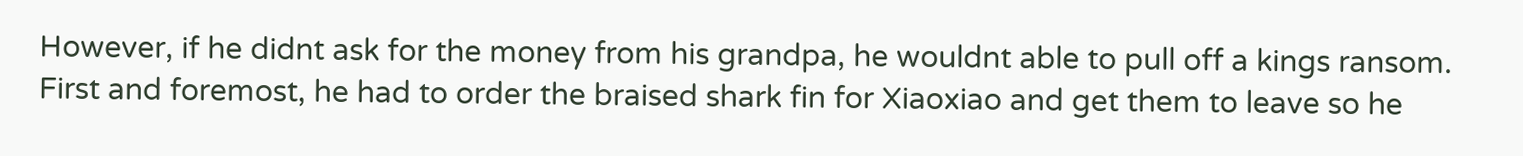However, if he didnt ask for the money from his grandpa, he wouldnt able to pull off a kings ransom. First and foremost, he had to order the braised shark fin for Xiaoxiao and get them to leave so he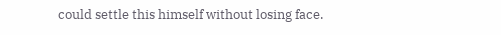could settle this himself without losing face.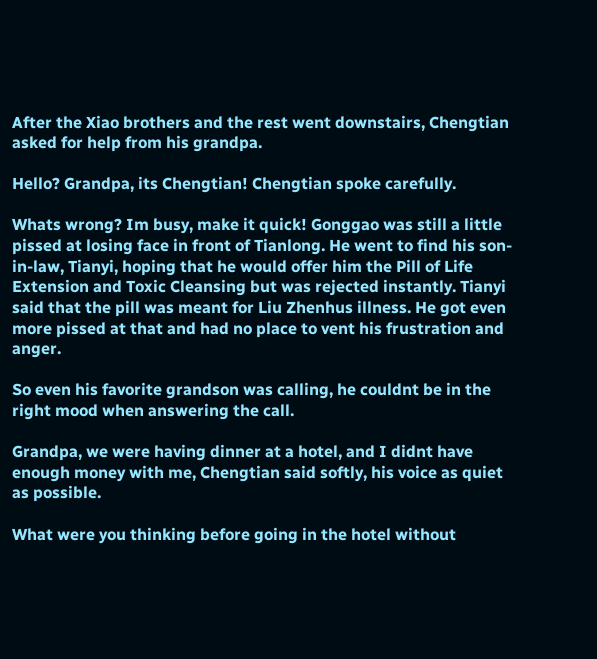After the Xiao brothers and the rest went downstairs, Chengtian asked for help from his grandpa.

Hello? Grandpa, its Chengtian! Chengtian spoke carefully.

Whats wrong? Im busy, make it quick! Gonggao was still a little pissed at losing face in front of Tianlong. He went to find his son-in-law, Tianyi, hoping that he would offer him the Pill of Life Extension and Toxic Cleansing but was rejected instantly. Tianyi said that the pill was meant for Liu Zhenhus illness. He got even more pissed at that and had no place to vent his frustration and anger.

So even his favorite grandson was calling, he couldnt be in the right mood when answering the call.

Grandpa, we were having dinner at a hotel, and I didnt have enough money with me, Chengtian said softly, his voice as quiet as possible.

What were you thinking before going in the hotel without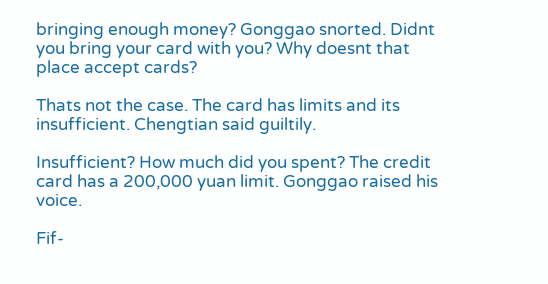bringing enough money? Gonggao snorted. Didnt you bring your card with you? Why doesnt that place accept cards?

Thats not the case. The card has limits and its insufficient. Chengtian said guiltily.

Insufficient? How much did you spent? The credit card has a 200,000 yuan limit. Gonggao raised his voice.

Fif-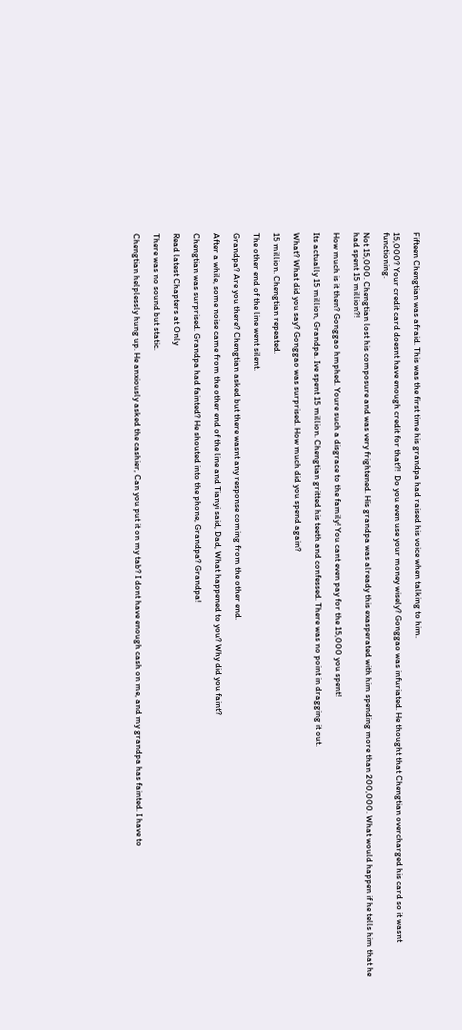Fifteen Chengtian was afraid. This was the first time his grandpa had raised his voice when talking to him.

15,000? Your credit card doesnt have enough credit for that?!  Do you even use your money wisely? Gonggao was infuriated. He thought that Chengtian overcharged his card so it wasnt functioning.

Not 15,000. Chengtian lost his composure and was very frightened. His grandpa was already this exasperated with him spending more than 200,000. What would happen if he tells him that he had spent 15 million?!

How much is it then? Gonggao hmphed. Youre such a disgrace to the family! You cant even pay for the 15,000 you spent!

Its actually 15 million, Grandpa. Ive spent 15 million. Chengtian gritted his teeth and confessed. There was no point in dragging it out.

What? What did you say? Gonggao was surprised. How much did you spend again?

15 million. Chengtian repeated.

The other end of the line went silent.

Grandpa? Are you there? Chengtian asked but there wasnt any response coming from the other end.

After a while, some noise came from the other end of the line and Tianyi said, Dad, What happened to you? Why did you faint?

Chengtian was surprised. Grandpa had fainted? He shouted into the phone, Grandpa? Grandpa!

Read latest Chapters at Only

There was no sound but static.

Chengtian helplessly hung up. He anxiously asked the cashier, Can you put it on my tab? I dont have enough cash on me, and my grandpa has fainted. I have to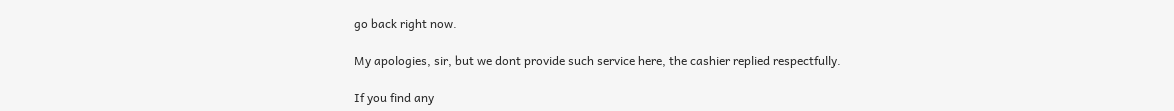go back right now.

My apologies, sir, but we dont provide such service here, the cashier replied respectfully.

If you find any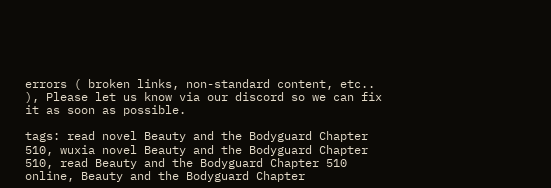errors ( broken links, non-standard content, etc.. ), Please let us know via our discord so we can fix it as soon as possible.

tags: read novel Beauty and the Bodyguard Chapter 510, wuxia novel Beauty and the Bodyguard Chapter 510, read Beauty and the Bodyguard Chapter 510 online, Beauty and the Bodyguard Chapter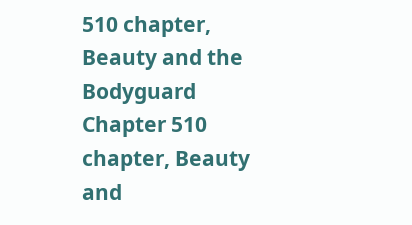510 chapter, Beauty and the Bodyguard Chapter 510 chapter, Beauty and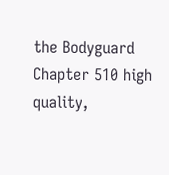the Bodyguard Chapter 510 high quality,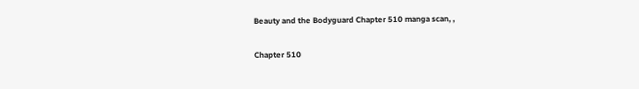Beauty and the Bodyguard Chapter 510 manga scan, ,


Chapter 510